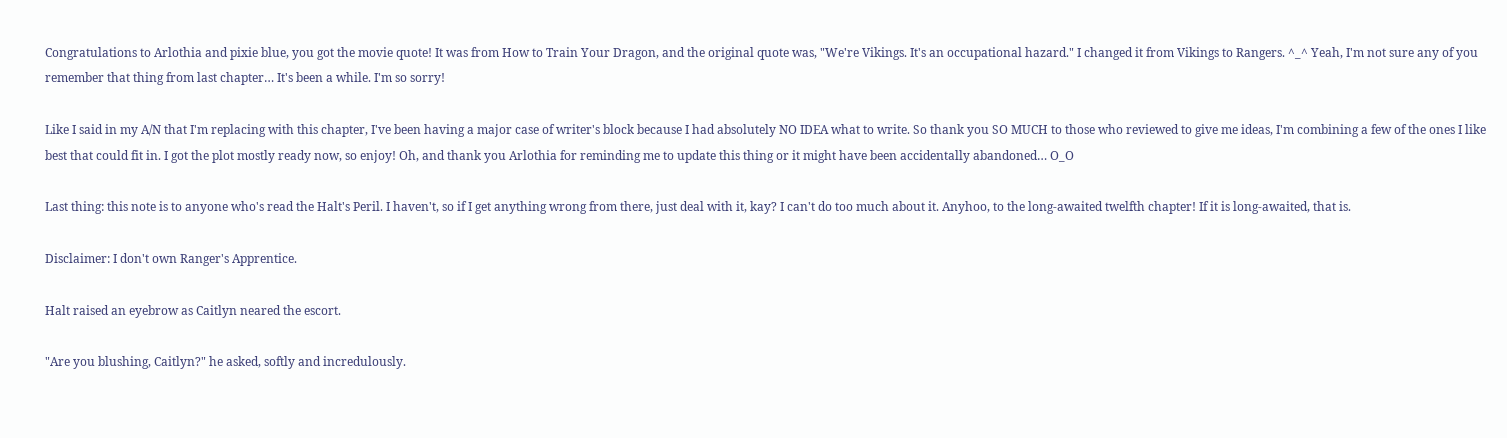Congratulations to Arlothia and pixie blue, you got the movie quote! It was from How to Train Your Dragon, and the original quote was, "We're Vikings. It's an occupational hazard." I changed it from Vikings to Rangers. ^_^ Yeah, I'm not sure any of you remember that thing from last chapter… It's been a while. I'm so sorry!

Like I said in my A/N that I'm replacing with this chapter, I've been having a major case of writer's block because I had absolutely NO IDEA what to write. So thank you SO MUCH to those who reviewed to give me ideas, I'm combining a few of the ones I like best that could fit in. I got the plot mostly ready now, so enjoy! Oh, and thank you Arlothia for reminding me to update this thing or it might have been accidentally abandoned… O_O

Last thing: this note is to anyone who's read the Halt's Peril. I haven't, so if I get anything wrong from there, just deal with it, kay? I can't do too much about it. Anyhoo, to the long-awaited twelfth chapter! If it is long-awaited, that is.

Disclaimer: I don't own Ranger's Apprentice.

Halt raised an eyebrow as Caitlyn neared the escort.

"Are you blushing, Caitlyn?" he asked, softly and incredulously.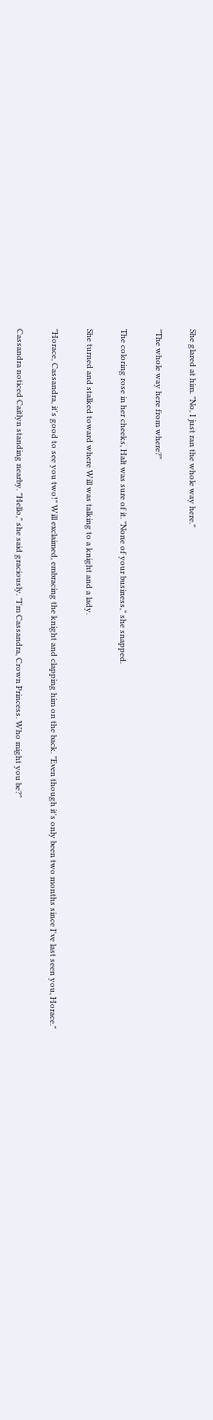She glared at him. "No, I just ran the whole way here."

"The whole way here from where?"

The coloring rose in her cheeks, Halt was sure of it. "None of your business," she snapped.

She turned and stalked toward where Will was talking to a knight and a lady.

"Horace, Cassandra, it's good to see you two!" Will exclaimed, embracing the knight and clapping him on the back. "Even though it's only been two months since I've last seen you, Horace."

Cassandra noticed Caitlyn standing nearby. "Hello," she said graciously. "I'm Cassandra, Crown Princess. Who might you be?"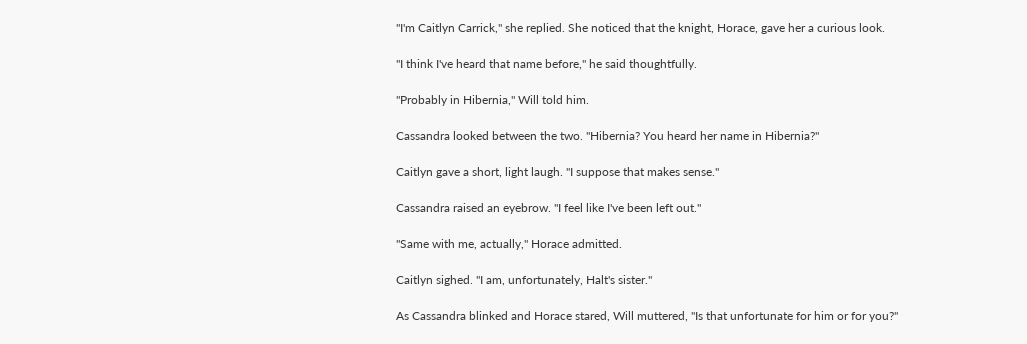"I'm Caitlyn Carrick," she replied. She noticed that the knight, Horace, gave her a curious look.

"I think I've heard that name before," he said thoughtfully.

"Probably in Hibernia," Will told him.

Cassandra looked between the two. "Hibernia? You heard her name in Hibernia?"

Caitlyn gave a short, light laugh. "I suppose that makes sense."

Cassandra raised an eyebrow. "I feel like I've been left out."

"Same with me, actually," Horace admitted.

Caitlyn sighed. "I am, unfortunately, Halt's sister."

As Cassandra blinked and Horace stared, Will muttered, "Is that unfortunate for him or for you?"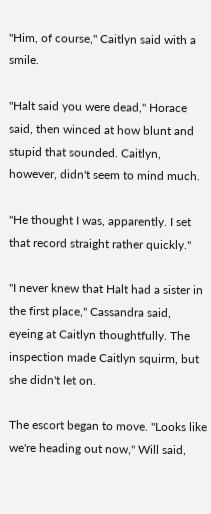"Him, of course," Caitlyn said with a smile.

"Halt said you were dead," Horace said, then winced at how blunt and stupid that sounded. Caitlyn, however, didn't seem to mind much.

"He thought I was, apparently. I set that record straight rather quickly."

"I never knew that Halt had a sister in the first place," Cassandra said, eyeing at Caitlyn thoughtfully. The inspection made Caitlyn squirm, but she didn't let on.

The escort began to move. "Looks like we're heading out now," Will said,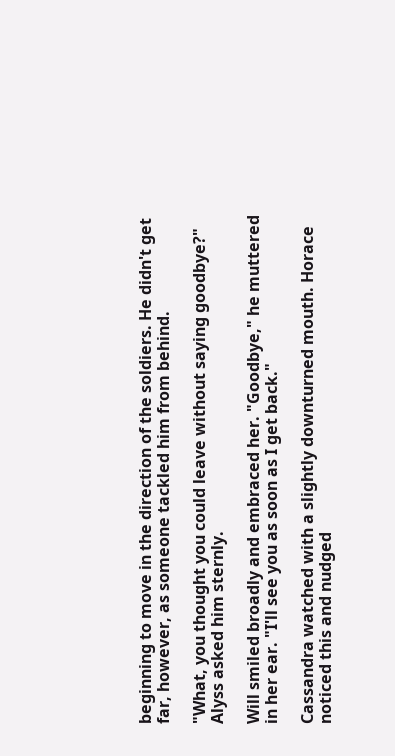beginning to move in the direction of the soldiers. He didn't get far, however, as someone tackled him from behind.

"What, you thought you could leave without saying goodbye?" Alyss asked him sternly.

Will smiled broadly and embraced her. "Goodbye," he muttered in her ear. "I'll see you as soon as I get back."

Cassandra watched with a slightly downturned mouth. Horace noticed this and nudged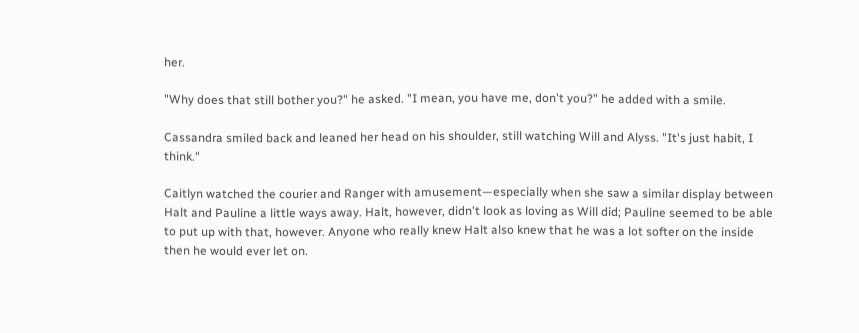her.

"Why does that still bother you?" he asked. "I mean, you have me, don't you?" he added with a smile.

Cassandra smiled back and leaned her head on his shoulder, still watching Will and Alyss. "It's just habit, I think."

Caitlyn watched the courier and Ranger with amusement—especially when she saw a similar display between Halt and Pauline a little ways away. Halt, however, didn't look as loving as Will did; Pauline seemed to be able to put up with that, however. Anyone who really knew Halt also knew that he was a lot softer on the inside then he would ever let on.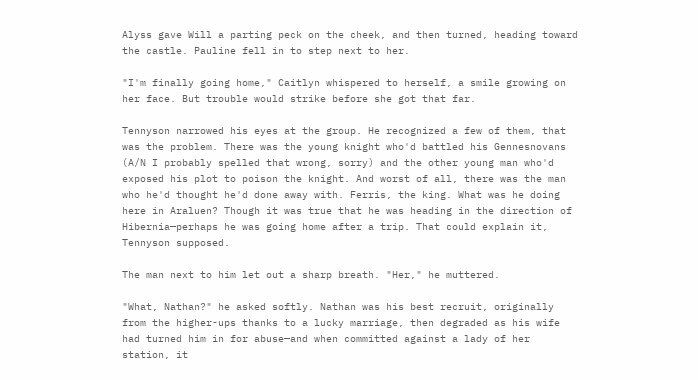Alyss gave Will a parting peck on the cheek, and then turned, heading toward the castle. Pauline fell in to step next to her.

"I'm finally going home," Caitlyn whispered to herself, a smile growing on her face. But trouble would strike before she got that far.

Tennyson narrowed his eyes at the group. He recognized a few of them, that was the problem. There was the young knight who'd battled his Gennesnovans (A/N I probably spelled that wrong, sorry) and the other young man who'd exposed his plot to poison the knight. And worst of all, there was the man who he'd thought he'd done away with. Ferris, the king. What was he doing here in Araluen? Though it was true that he was heading in the direction of Hibernia—perhaps he was going home after a trip. That could explain it, Tennyson supposed.

The man next to him let out a sharp breath. "Her," he muttered.

"What, Nathan?" he asked softly. Nathan was his best recruit, originally from the higher-ups thanks to a lucky marriage, then degraded as his wife had turned him in for abuse—and when committed against a lady of her station, it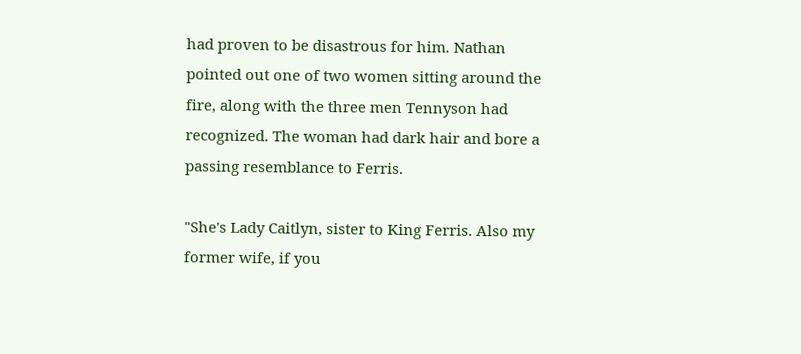had proven to be disastrous for him. Nathan pointed out one of two women sitting around the fire, along with the three men Tennyson had recognized. The woman had dark hair and bore a passing resemblance to Ferris.

"She's Lady Caitlyn, sister to King Ferris. Also my former wife, if you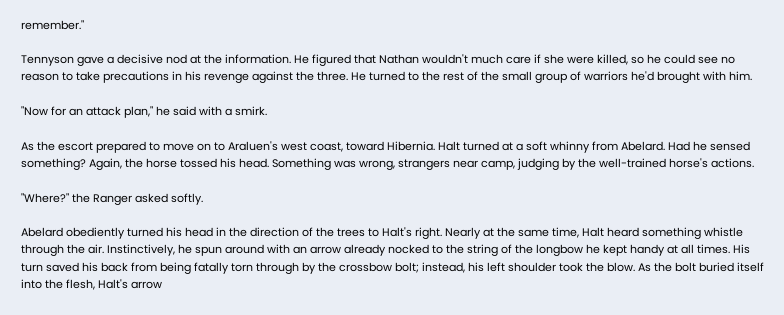remember."

Tennyson gave a decisive nod at the information. He figured that Nathan wouldn't much care if she were killed, so he could see no reason to take precautions in his revenge against the three. He turned to the rest of the small group of warriors he'd brought with him.

"Now for an attack plan," he said with a smirk.

As the escort prepared to move on to Araluen's west coast, toward Hibernia. Halt turned at a soft whinny from Abelard. Had he sensed something? Again, the horse tossed his head. Something was wrong, strangers near camp, judging by the well-trained horse's actions.

"Where?" the Ranger asked softly.

Abelard obediently turned his head in the direction of the trees to Halt's right. Nearly at the same time, Halt heard something whistle through the air. Instinctively, he spun around with an arrow already nocked to the string of the longbow he kept handy at all times. His turn saved his back from being fatally torn through by the crossbow bolt; instead, his left shoulder took the blow. As the bolt buried itself into the flesh, Halt's arrow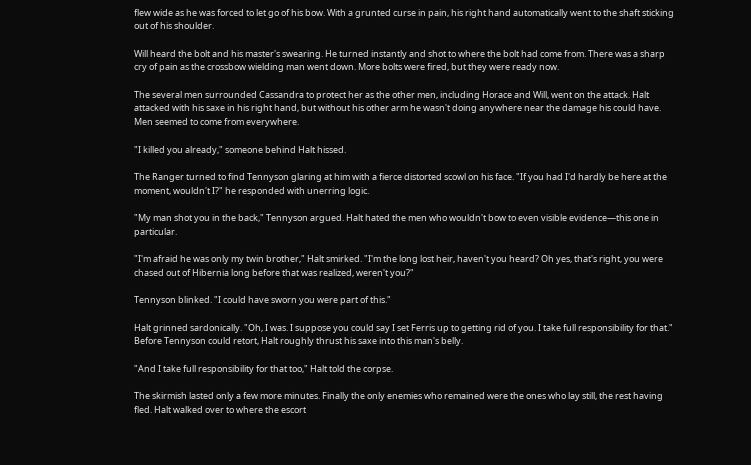flew wide as he was forced to let go of his bow. With a grunted curse in pain, his right hand automatically went to the shaft sticking out of his shoulder.

Will heard the bolt and his master's swearing. He turned instantly and shot to where the bolt had come from. There was a sharp cry of pain as the crossbow wielding man went down. More bolts were fired, but they were ready now.

The several men surrounded Cassandra to protect her as the other men, including Horace and Will, went on the attack. Halt attacked with his saxe in his right hand, but without his other arm he wasn't doing anywhere near the damage his could have. Men seemed to come from everywhere.

"I killed you already," someone behind Halt hissed.

The Ranger turned to find Tennyson glaring at him with a fierce distorted scowl on his face. "If you had I'd hardly be here at the moment, wouldn't I?" he responded with unerring logic.

"My man shot you in the back," Tennyson argued. Halt hated the men who wouldn't bow to even visible evidence—this one in particular.

"I'm afraid he was only my twin brother," Halt smirked. "I'm the long lost heir, haven't you heard? Oh yes, that's right, you were chased out of Hibernia long before that was realized, weren't you?"

Tennyson blinked. "I could have sworn you were part of this."

Halt grinned sardonically. "Oh, I was. I suppose you could say I set Ferris up to getting rid of you. I take full responsibility for that." Before Tennyson could retort, Halt roughly thrust his saxe into this man's belly.

"And I take full responsibility for that too," Halt told the corpse.

The skirmish lasted only a few more minutes. Finally the only enemies who remained were the ones who lay still, the rest having fled. Halt walked over to where the escort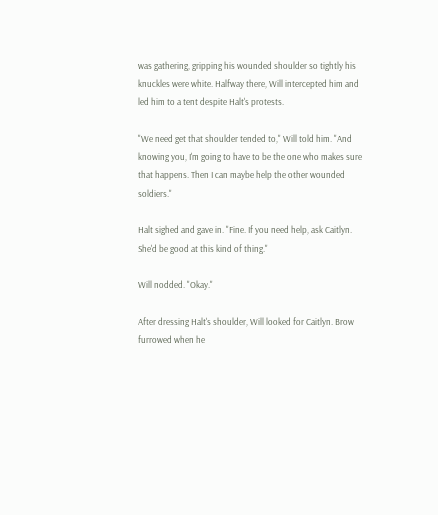was gathering, gripping his wounded shoulder so tightly his knuckles were white. Halfway there, Will intercepted him and led him to a tent despite Halt's protests.

"We need get that shoulder tended to," Will told him. "And knowing you, I'm going to have to be the one who makes sure that happens. Then I can maybe help the other wounded soldiers."

Halt sighed and gave in. "Fine. If you need help, ask Caitlyn. She'd be good at this kind of thing."

Will nodded. "Okay."

After dressing Halt's shoulder, Will looked for Caitlyn. Brow furrowed when he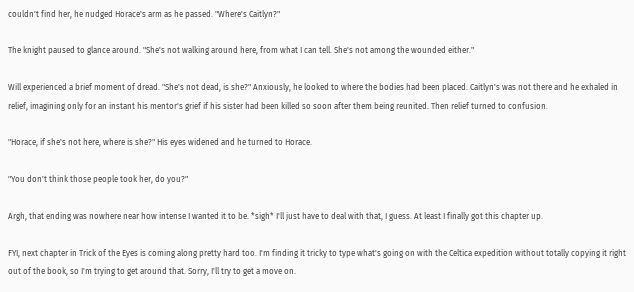couldn't find her, he nudged Horace's arm as he passed. "Where's Caitlyn?"

The knight paused to glance around. "She's not walking around here, from what I can tell. She's not among the wounded either."

Will experienced a brief moment of dread. "She's not dead, is she?" Anxiously, he looked to where the bodies had been placed. Caitlyn's was not there and he exhaled in relief, imagining only for an instant his mentor's grief if his sister had been killed so soon after them being reunited. Then relief turned to confusion.

"Horace, if she's not here, where is she?" His eyes widened and he turned to Horace.

"You don't think those people took her, do you?"

Argh, that ending was nowhere near how intense I wanted it to be. *sigh* I'll just have to deal with that, I guess. At least I finally got this chapter up.

FYI, next chapter in Trick of the Eyes is coming along pretty hard too. I'm finding it tricky to type what's going on with the Celtica expedition without totally copying it right out of the book, so I'm trying to get around that. Sorry, I'll try to get a move on.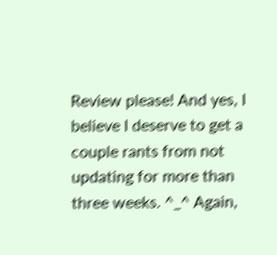Review please! And yes, I believe I deserve to get a couple rants from not updating for more than three weeks. ^_^ Again,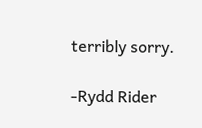terribly sorry.

-Rydd Rider